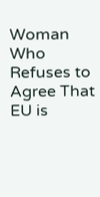Woman Who Refuses to Agree That EU is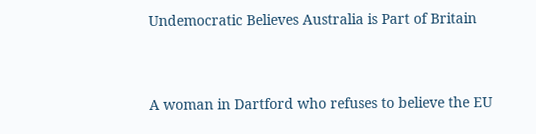Undemocratic Believes Australia is Part of Britain


A woman in Dartford who refuses to believe the EU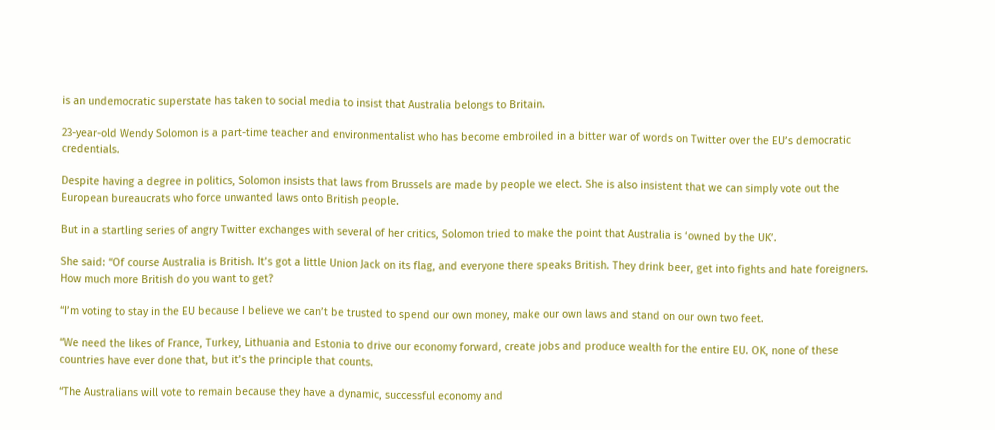is an undemocratic superstate has taken to social media to insist that Australia belongs to Britain.

23-year-old Wendy Solomon is a part-time teacher and environmentalist who has become embroiled in a bitter war of words on Twitter over the EU’s democratic credentials.

Despite having a degree in politics, Solomon insists that laws from Brussels are made by people we elect. She is also insistent that we can simply vote out the European bureaucrats who force unwanted laws onto British people.

But in a startling series of angry Twitter exchanges with several of her critics, Solomon tried to make the point that Australia is ‘owned by the UK’.

She said: “Of course Australia is British. It’s got a little Union Jack on its flag, and everyone there speaks British. They drink beer, get into fights and hate foreigners. How much more British do you want to get?

“I’m voting to stay in the EU because I believe we can’t be trusted to spend our own money, make our own laws and stand on our own two feet.

“We need the likes of France, Turkey, Lithuania and Estonia to drive our economy forward, create jobs and produce wealth for the entire EU. OK, none of these countries have ever done that, but it’s the principle that counts.

“The Australians will vote to remain because they have a dynamic, successful economy and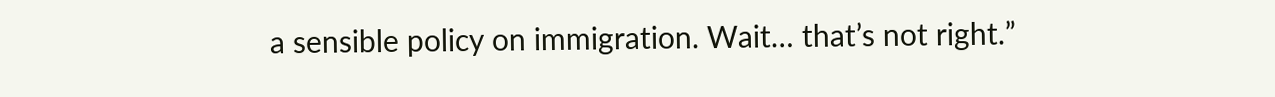a sensible policy on immigration. Wait… that’s not right.”